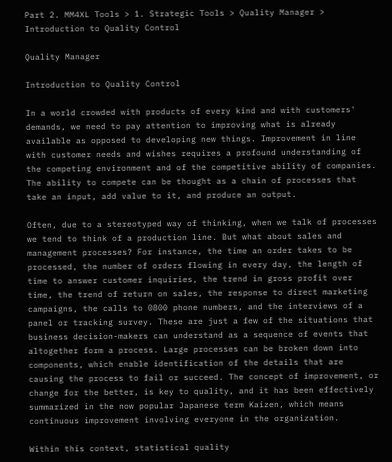Part 2. MM4XL Tools > 1. Strategic Tools > Quality Manager > Introduction to Quality Control

Quality Manager

Introduction to Quality Control

In a world crowded with products of every kind and with customers' demands, we need to pay attention to improving what is already available as opposed to developing new things. Improvement in line with customer needs and wishes requires a profound understanding of the competing environment and of the competitive ability of companies. The ability to compete can be thought as a chain of processes that take an input, add value to it, and produce an output.

Often, due to a stereotyped way of thinking, when we talk of processes we tend to think of a production line. But what about sales and management processes? For instance, the time an order takes to be processed, the number of orders flowing in every day, the length of time to answer customer inquiries, the trend in gross profit over time, the trend of return on sales, the response to direct marketing campaigns, the calls to 0800 phone numbers, and the interviews of a panel or tracking survey. These are just a few of the situations that business decision-makers can understand as a sequence of events that altogether form a process. Large processes can be broken down into components, which enable identification of the details that are causing the process to fail or succeed. The concept of improvement, or change for the better, is key to quality, and it has been effectively summarized in the now popular Japanese term Kaizen, which means continuous improvement involving everyone in the organization.

Within this context, statistical quality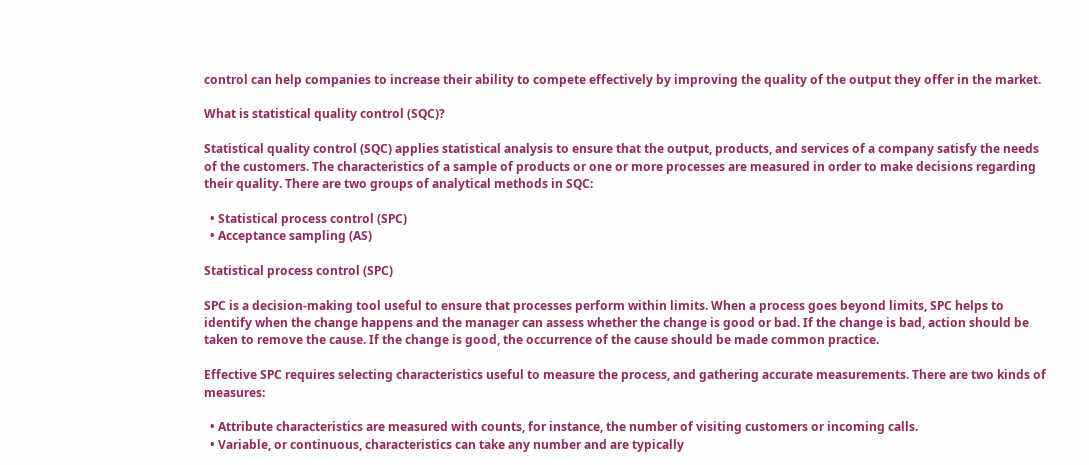control can help companies to increase their ability to compete effectively by improving the quality of the output they offer in the market.

What is statistical quality control (SQC)?

Statistical quality control (SQC) applies statistical analysis to ensure that the output, products, and services of a company satisfy the needs of the customers. The characteristics of a sample of products or one or more processes are measured in order to make decisions regarding their quality. There are two groups of analytical methods in SQC:

  • Statistical process control (SPC)
  • Acceptance sampling (AS)

Statistical process control (SPC)

SPC is a decision-making tool useful to ensure that processes perform within limits. When a process goes beyond limits, SPC helps to identify when the change happens and the manager can assess whether the change is good or bad. If the change is bad, action should be taken to remove the cause. If the change is good, the occurrence of the cause should be made common practice.

Effective SPC requires selecting characteristics useful to measure the process, and gathering accurate measurements. There are two kinds of measures:

  • Attribute characteristics are measured with counts, for instance, the number of visiting customers or incoming calls.
  • Variable, or continuous, characteristics can take any number and are typically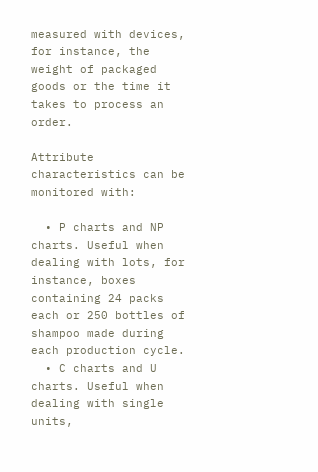measured with devices, for instance, the weight of packaged goods or the time it takes to process an order.

Attribute characteristics can be monitored with:

  • P charts and NP charts. Useful when dealing with lots, for instance, boxes containing 24 packs each or 250 bottles of shampoo made during each production cycle.
  • C charts and U charts. Useful when dealing with single units,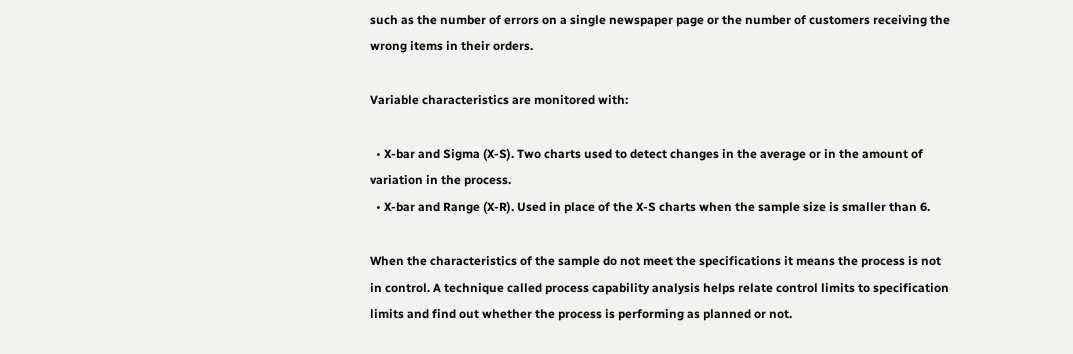such as the number of errors on a single newspaper page or the number of customers receiving the wrong items in their orders.

Variable characteristics are monitored with:

  • X-bar and Sigma (X-S). Two charts used to detect changes in the average or in the amount of variation in the process.
  • X-bar and Range (X-R). Used in place of the X-S charts when the sample size is smaller than 6.

When the characteristics of the sample do not meet the specifications it means the process is not in control. A technique called process capability analysis helps relate control limits to specification limits and find out whether the process is performing as planned or not.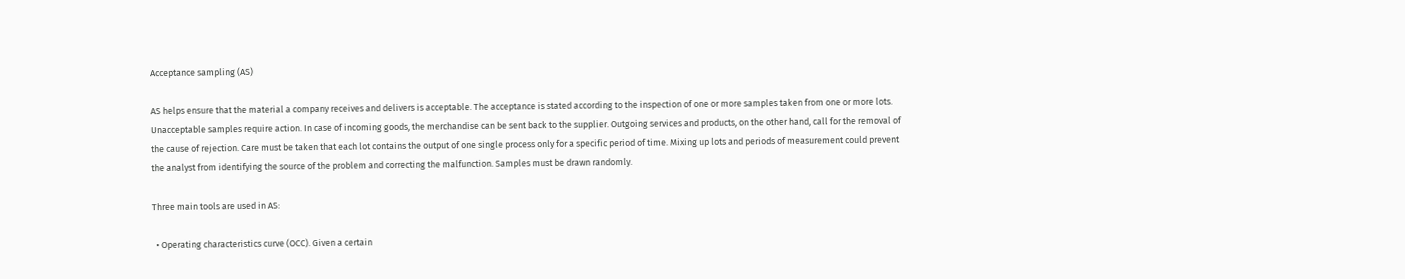Acceptance sampling (AS)

AS helps ensure that the material a company receives and delivers is acceptable. The acceptance is stated according to the inspection of one or more samples taken from one or more lots. Unacceptable samples require action. In case of incoming goods, the merchandise can be sent back to the supplier. Outgoing services and products, on the other hand, call for the removal of the cause of rejection. Care must be taken that each lot contains the output of one single process only for a specific period of time. Mixing up lots and periods of measurement could prevent the analyst from identifying the source of the problem and correcting the malfunction. Samples must be drawn randomly.

Three main tools are used in AS:

  • Operating characteristics curve (OCC). Given a certain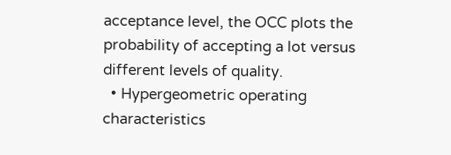acceptance level, the OCC plots the probability of accepting a lot versus different levels of quality.
  • Hypergeometric operating characteristics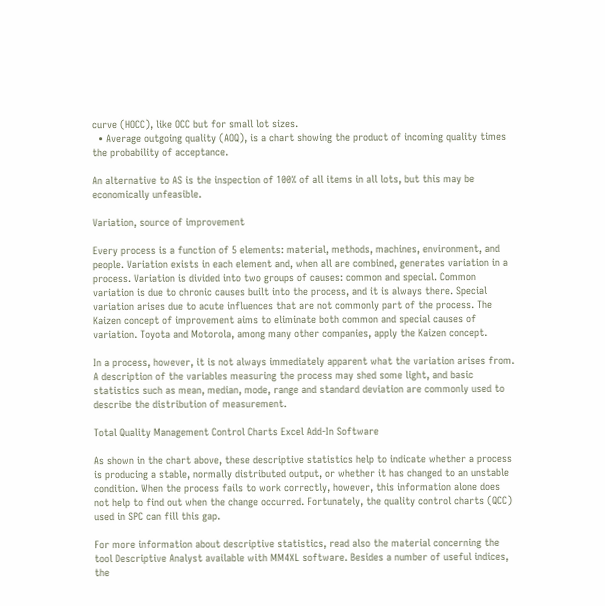curve (HOCC), like OCC but for small lot sizes.
  • Average outgoing quality (AOQ), is a chart showing the product of incoming quality times the probability of acceptance.

An alternative to AS is the inspection of 100% of all items in all lots, but this may be economically unfeasible.

Variation, source of improvement

Every process is a function of 5 elements: material, methods, machines, environment, and people. Variation exists in each element and, when all are combined, generates variation in a process. Variation is divided into two groups of causes: common and special. Common variation is due to chronic causes built into the process, and it is always there. Special variation arises due to acute influences that are not commonly part of the process. The Kaizen concept of improvement aims to eliminate both common and special causes of variation. Toyota and Motorola, among many other companies, apply the Kaizen concept.

In a process, however, it is not always immediately apparent what the variation arises from. A description of the variables measuring the process may shed some light, and basic statistics such as mean, median, mode, range and standard deviation are commonly used to describe the distribution of measurement.

Total Quality Management Control Charts Excel Add-In Software

As shown in the chart above, these descriptive statistics help to indicate whether a process is producing a stable, normally distributed output, or whether it has changed to an unstable condition. When the process fails to work correctly, however, this information alone does not help to find out when the change occurred. Fortunately, the quality control charts (QCC) used in SPC can fill this gap.

For more information about descriptive statistics, read also the material concerning the tool Descriptive Analyst available with MM4XL software. Besides a number of useful indices, the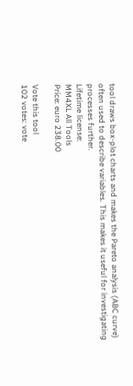tool draws box-plot charts and makes the Pareto analysis (ABC curve) often used to describe variables. This makes it useful for investigating processes further.
Lifetime license:
MM4XL All Tools
Price: euro 238.00

Vote this tool
102 votes: vote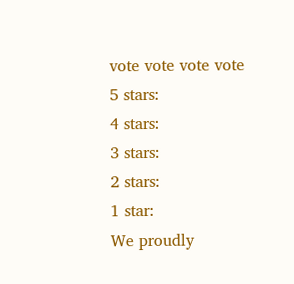vote vote vote vote
5 stars:
4 stars:
3 stars:
2 stars:
1 star:
We proudly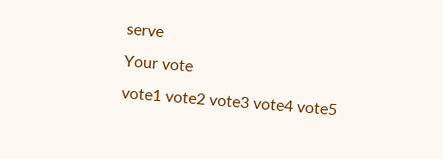serve
Your vote
vote1 vote2 vote3 vote4 vote5